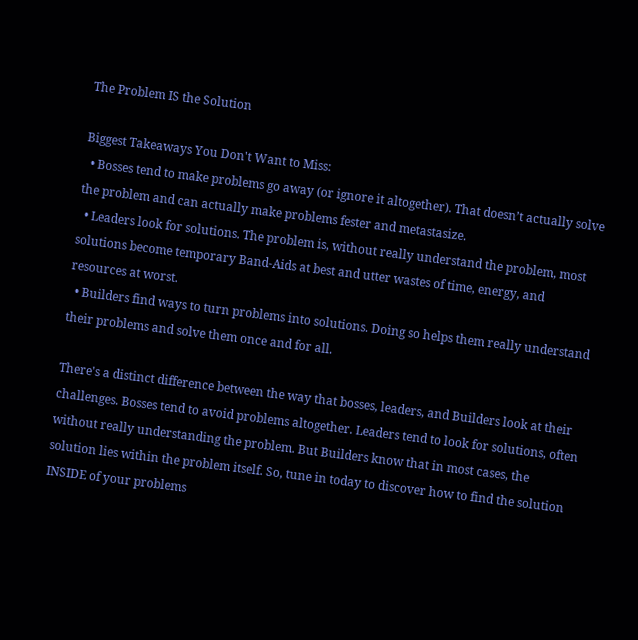The Problem IS the Solution

Biggest Takeaways You Don't Want to Miss:
  • Bosses tend to make problems go away (or ignore it altogether). That doesn’t actually solve the problem and can actually make problems fester and metastasize.
  • Leaders look for solutions. The problem is, without really understand the problem, most solutions become temporary Band-Aids at best and utter wastes of time, energy, and resources at worst.
  • Builders find ways to turn problems into solutions. Doing so helps them really understand their problems and solve them once and for all.

There's a distinct difference between the way that bosses, leaders, and Builders look at their challenges. Bosses tend to avoid problems altogether. Leaders tend to look for solutions, often without really understanding the problem. But Builders know that in most cases, the solution lies within the problem itself. So, tune in today to discover how to find the solution INSIDE of your problems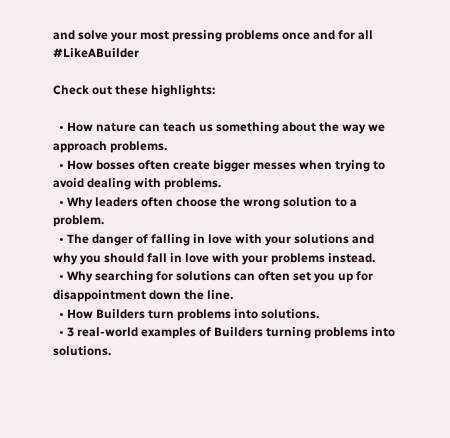and solve your most pressing problems once and for all #LikeABuilder

Check out these highlights:

  • How nature can teach us something about the way we approach problems.
  • How bosses often create bigger messes when trying to avoid dealing with problems.
  • Why leaders often choose the wrong solution to a problem.
  • The danger of falling in love with your solutions and why you should fall in love with your problems instead.
  • Why searching for solutions can often set you up for disappointment down the line.
  • How Builders turn problems into solutions.
  • 3 real-world examples of Builders turning problems into solutions.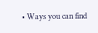• Ways you can find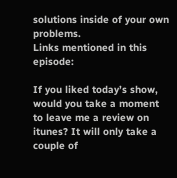solutions inside of your own problems.
Links mentioned in this episode:

If you liked today’s show, would you take a moment to leave me a review on itunes? It will only take a couple of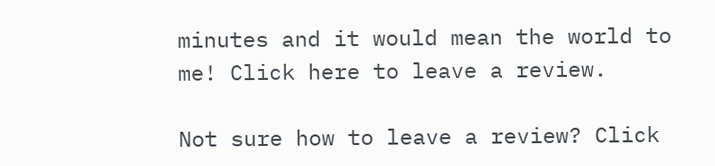minutes and it would mean the world to me! Click here to leave a review.

Not sure how to leave a review? Click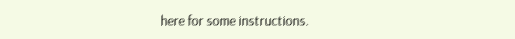here for some instructions.